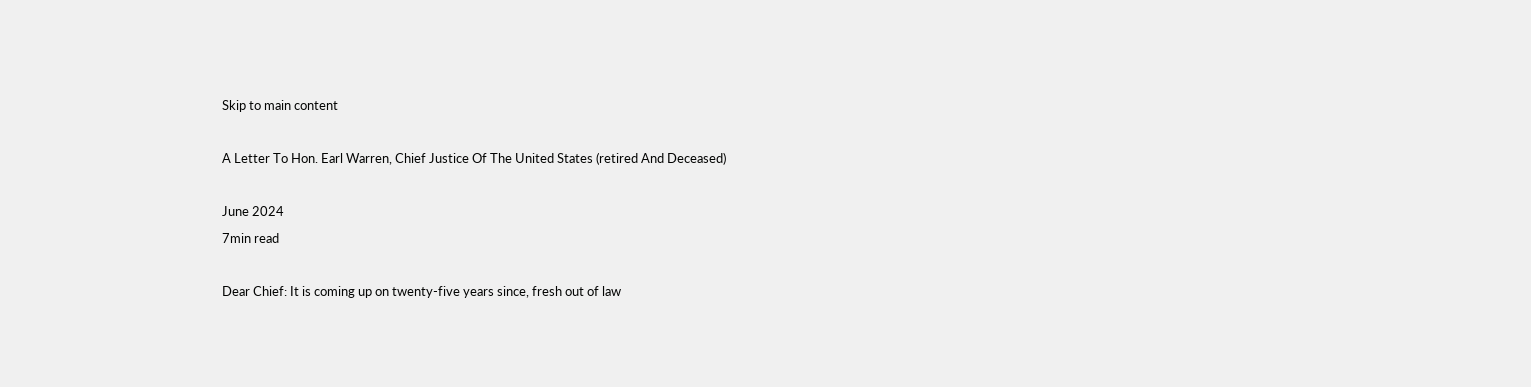Skip to main content

A Letter To Hon. Earl Warren, Chief Justice Of The United States (retired And Deceased)

June 2024
7min read

Dear Chief: It is coming up on twenty-five years since, fresh out of law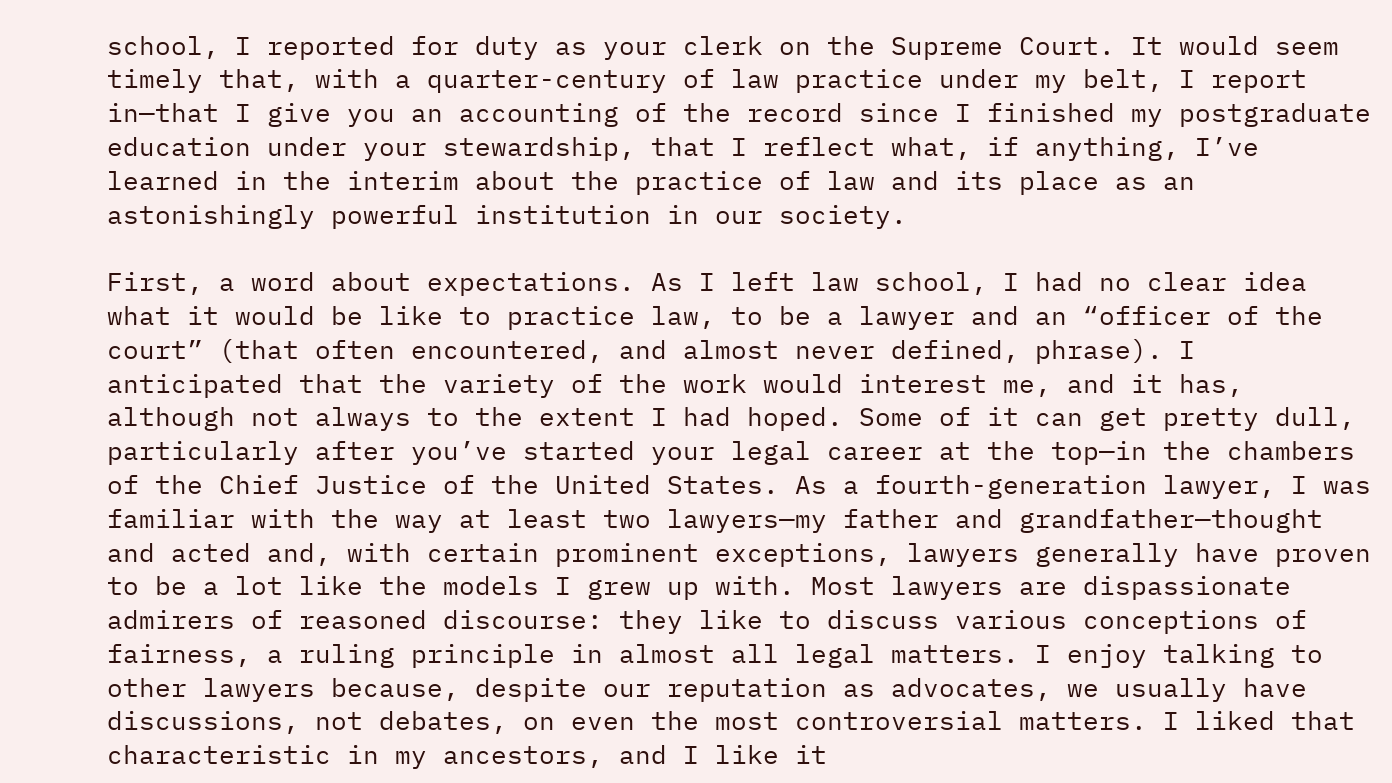school, I reported for duty as your clerk on the Supreme Court. It would seem timely that, with a quarter-century of law practice under my belt, I report in—that I give you an accounting of the record since I finished my postgraduate education under your stewardship, that I reflect what, if anything, I’ve learned in the interim about the practice of law and its place as an astonishingly powerful institution in our society.

First, a word about expectations. As I left law school, I had no clear idea what it would be like to practice law, to be a lawyer and an “officer of the court” (that often encountered, and almost never defined, phrase). I anticipated that the variety of the work would interest me, and it has, although not always to the extent I had hoped. Some of it can get pretty dull, particularly after you’ve started your legal career at the top—in the chambers of the Chief Justice of the United States. As a fourth-generation lawyer, I was familiar with the way at least two lawyers—my father and grandfather—thought and acted and, with certain prominent exceptions, lawyers generally have proven to be a lot like the models I grew up with. Most lawyers are dispassionate admirers of reasoned discourse: they like to discuss various conceptions of fairness, a ruling principle in almost all legal matters. I enjoy talking to other lawyers because, despite our reputation as advocates, we usually have discussions, not debates, on even the most controversial matters. I liked that characteristic in my ancestors, and I like it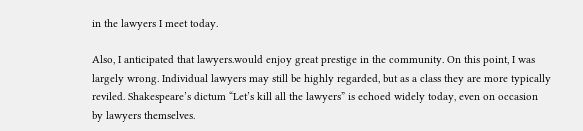in the lawyers I meet today.

Also, I anticipated that lawyers.would enjoy great prestige in the community. On this point, I was largely wrong. Individual lawyers may still be highly regarded, but as a class they are more typically reviled. Shakespeare’s dictum “Let’s kill all the lawyers” is echoed widely today, even on occasion by lawyers themselves.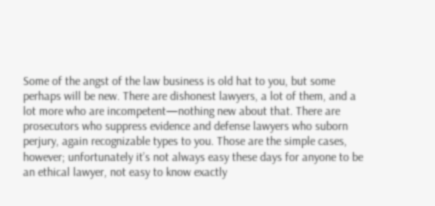Some of the angst of the law business is old hat to you, but some perhaps will be new. There are dishonest lawyers, a lot of them, and a lot more who are incompetent—nothing new about that. There are prosecutors who suppress evidence and defense lawyers who suborn perjury, again recognizable types to you. Those are the simple cases, however; unfortunately it’s not always easy these days for anyone to be an ethical lawyer, not easy to know exactly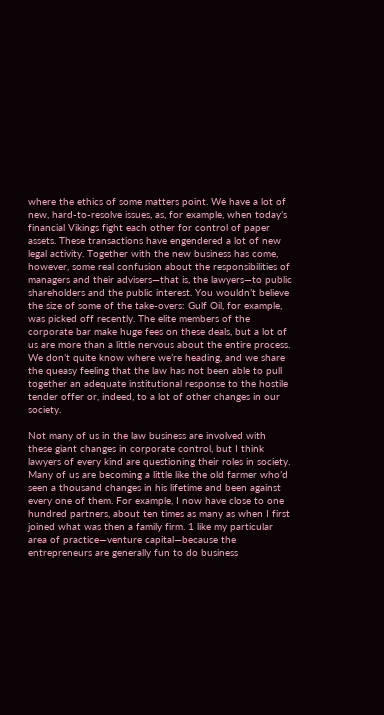where the ethics of some matters point. We have a lot of new, hard-to-resolve issues, as, for example, when today’s financial Vikings fight each other for control of paper assets. These transactions have engendered a lot of new legal activity. Together with the new business has come, however, some real confusion about the responsibilities of managers and their advisers—that is, the lawyers—to public shareholders and the public interest. You wouldn’t believe the size of some of the take-overs: Gulf Oil, for example, was picked off recently. The elite members of the corporate bar make huge fees on these deals, but a lot of us are more than a little nervous about the entire process. We don’t quite know where we’re heading, and we share the queasy feeling that the law has not been able to pull together an adequate institutional response to the hostile tender offer or, indeed, to a lot of other changes in our society.

Not many of us in the law business are involved with these giant changes in corporate control, but I think lawyers of every kind are questioning their roles in society. Many of us are becoming a little like the old farmer who’d seen a thousand changes in his lifetime and been against every one of them. For example, I now have close to one hundred partners, about ten times as many as when I first joined what was then a family firm. 1 like my particular area of practice—venture capital—because the entrepreneurs are generally fun to do business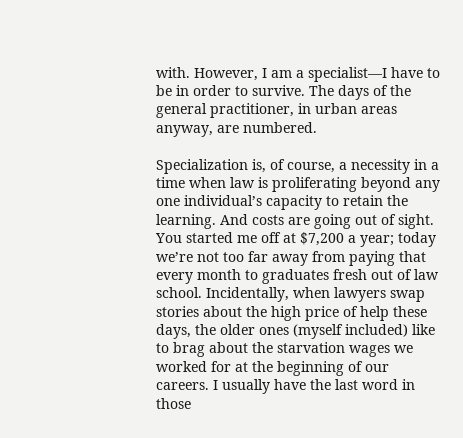with. However, I am a specialist—I have to be in order to survive. The days of the general practitioner, in urban areas anyway, are numbered.

Specialization is, of course, a necessity in a time when law is proliferating beyond any one individual’s capacity to retain the learning. And costs are going out of sight. You started me off at $7,200 a year; today we’re not too far away from paying that every month to graduates fresh out of law school. Incidentally, when lawyers swap stories about the high price of help these days, the older ones (myself included) like to brag about the starvation wages we worked for at the beginning of our careers. I usually have the last word in those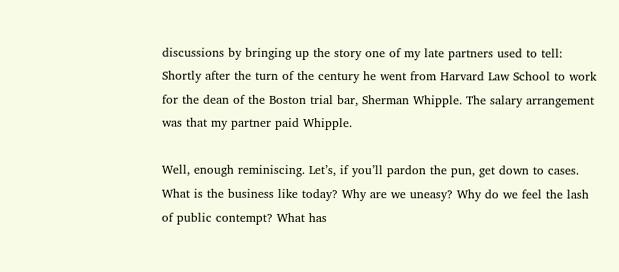discussions by bringing up the story one of my late partners used to tell: Shortly after the turn of the century he went from Harvard Law School to work for the dean of the Boston trial bar, Sherman Whipple. The salary arrangement was that my partner paid Whipple.

Well, enough reminiscing. Let’s, if you’ll pardon the pun, get down to cases. What is the business like today? Why are we uneasy? Why do we feel the lash of public contempt? What has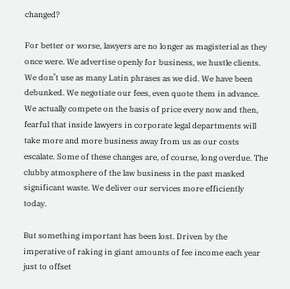changed?

For better or worse, lawyers are no longer as magisterial as they once were. We advertise openly for business, we hustle clients. We don’t use as many Latin phrases as we did. We have been debunked. We negotiate our fees, even quote them in advance. We actually compete on the basis of price every now and then, fearful that inside lawyers in corporate legal departments will take more and more business away from us as our costs escalate. Some of these changes are, of course, long overdue. The clubby atmosphere of the law business in the past masked significant waste. We deliver our services more efficiently today.

But something important has been lost. Driven by the imperative of raking in giant amounts of fee income each year just to offset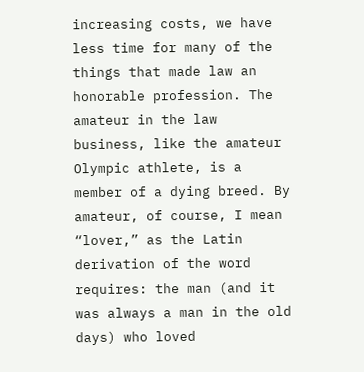increasing costs, we have less time for many of the things that made law an honorable profession. The amateur in the law business, like the amateur Olympic athlete, is a member of a dying breed. By amateur, of course, I mean “lover,” as the Latin derivation of the word requires: the man (and it was always a man in the old days) who loved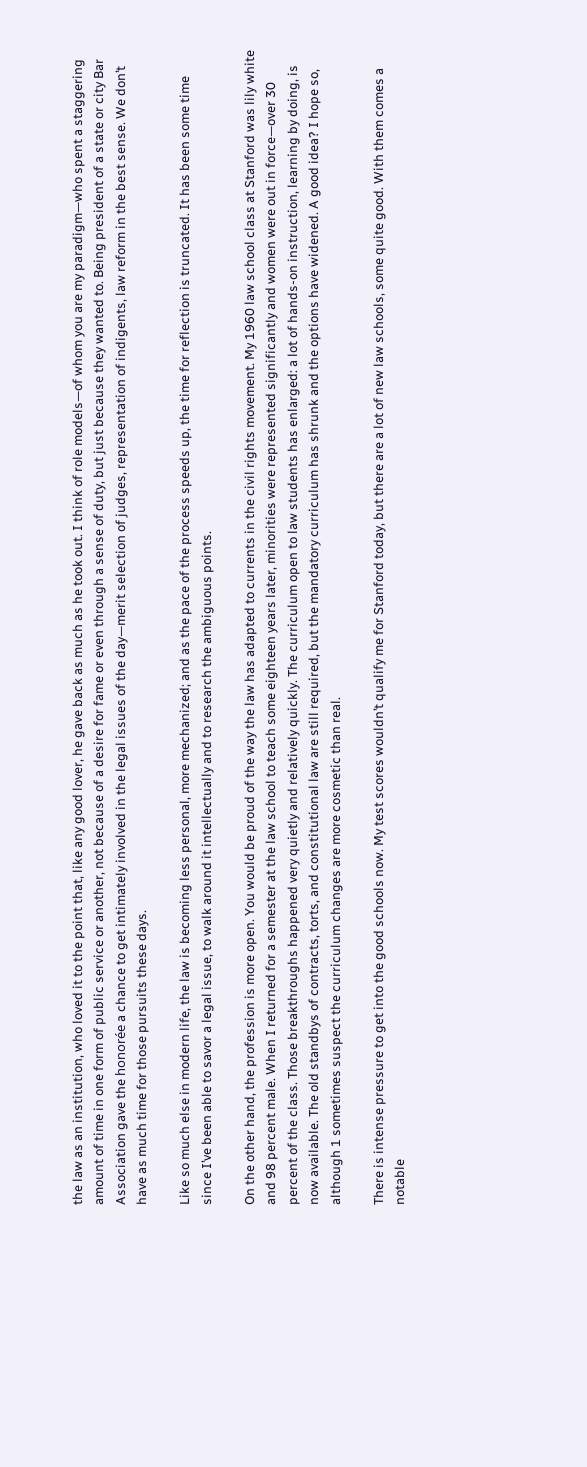the law as an institution, who loved it to the point that, like any good lover, he gave back as much as he took out. I think of role models—of whom you are my paradigm—who spent a staggering amount of time in one form of public service or another, not because of a desire for fame or even through a sense of duty, but just because they wanted to. Being president of a state or city Bar Association gave the honorée a chance to get intimately involved in the legal issues of the day—merit selection of judges, representation of indigents, law reform in the best sense. We don’t have as much time for those pursuits these days.

Like so much else in modern life, the law is becoming less personal, more mechanized; and as the pace of the process speeds up, the time for reflection is truncated. It has been some time since I’ve been able to savor a legal issue, to walk around it intellectually and to research the ambiguous points.

On the other hand, the profession is more open. You would be proud of the way the law has adapted to currents in the civil rights movement. My 1960 law school class at Stanford was lily white and 98 percent male. When I returned for a semester at the law school to teach some eighteen years later, minorities were represented significantly and women were out in force—over 30 percent of the class. Those breakthroughs happened very quietly and relatively quickly. The curriculum open to law students has enlarged: a lot of hands-on instruction, learning by doing, is now available. The old standbys of contracts, torts, and constitutional law are still required, but the mandatory curriculum has shrunk and the options have widened. A good idea? I hope so, although 1 sometimes suspect the curriculum changes are more cosmetic than real.

There is intense pressure to get into the good schools now. My test scores wouldn’t qualify me for Stanford today, but there are a lot of new law schools, some quite good. With them comes a notable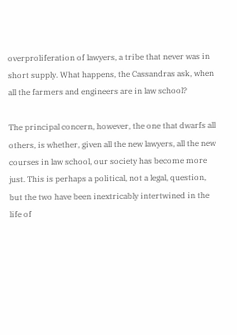overproliferation of lawyers, a tribe that never was in short supply. What happens, the Cassandras ask, when all the farmers and engineers are in law school?

The principal concern, however, the one that dwarfs all others, is whether, given all the new lawyers, all the new courses in law school, our society has become more just. This is perhaps a political, not a legal, question, but the two have been inextricably intertwined in the life of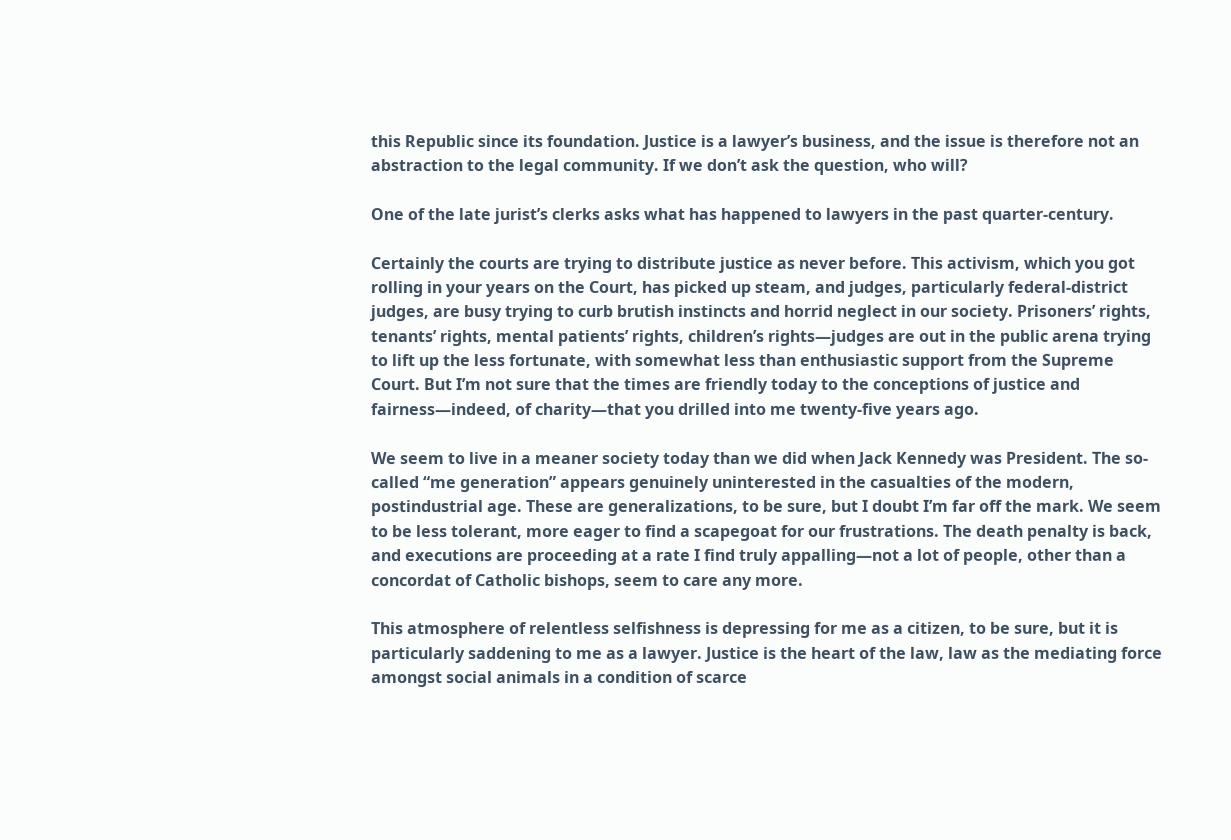this Republic since its foundation. Justice is a lawyer’s business, and the issue is therefore not an abstraction to the legal community. If we don’t ask the question, who will?

One of the late jurist’s clerks asks what has happened to lawyers in the past quarter-century.

Certainly the courts are trying to distribute justice as never before. This activism, which you got rolling in your years on the Court, has picked up steam, and judges, particularly federal-district judges, are busy trying to curb brutish instincts and horrid neglect in our society. Prisoners’ rights, tenants’ rights, mental patients’ rights, children’s rights—judges are out in the public arena trying to lift up the less fortunate, with somewhat less than enthusiastic support from the Supreme Court. But I’m not sure that the times are friendly today to the conceptions of justice and fairness—indeed, of charity—that you drilled into me twenty-five years ago.

We seem to live in a meaner society today than we did when Jack Kennedy was President. The so-called “me generation” appears genuinely uninterested in the casualties of the modern, postindustrial age. These are generalizations, to be sure, but I doubt I’m far off the mark. We seem to be less tolerant, more eager to find a scapegoat for our frustrations. The death penalty is back, and executions are proceeding at a rate I find truly appalling—not a lot of people, other than a concordat of Catholic bishops, seem to care any more.

This atmosphere of relentless selfishness is depressing for me as a citizen, to be sure, but it is particularly saddening to me as a lawyer. Justice is the heart of the law, law as the mediating force amongst social animals in a condition of scarce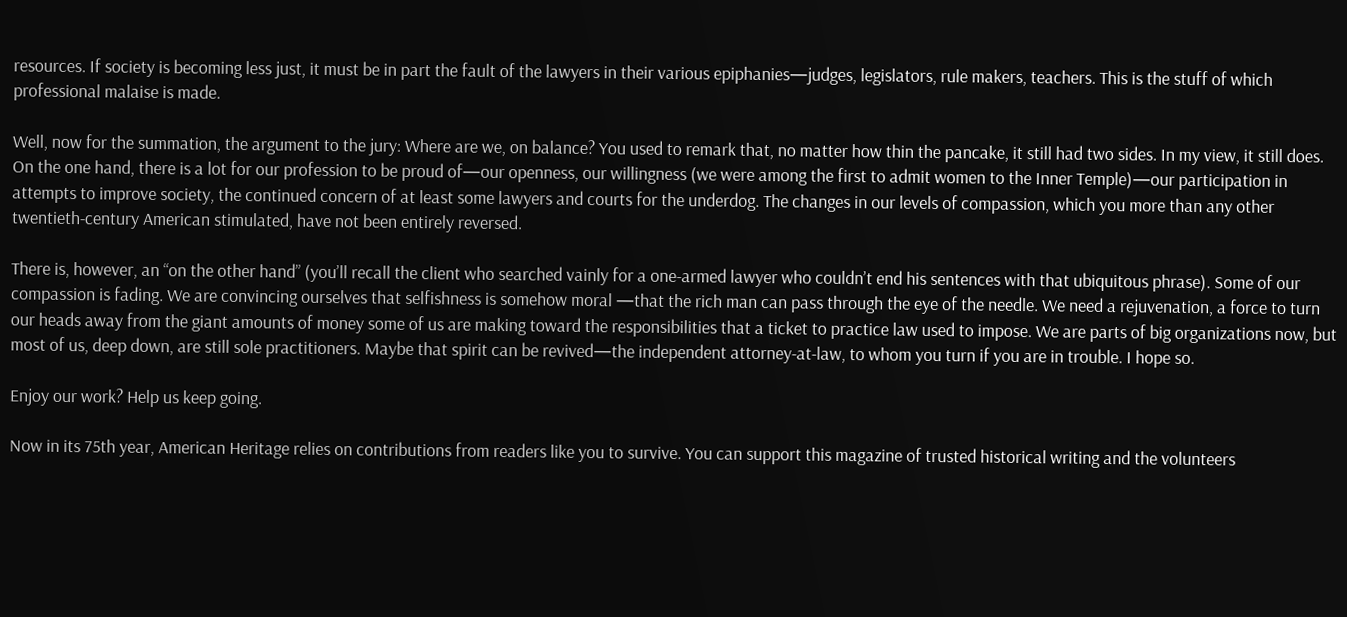resources. If society is becoming less just, it must be in part the fault of the lawyers in their various epiphanies—judges, legislators, rule makers, teachers. This is the stuff of which professional malaise is made.

Well, now for the summation, the argument to the jury: Where are we, on balance? You used to remark that, no matter how thin the pancake, it still had two sides. In my view, it still does. On the one hand, there is a lot for our profession to be proud of—our openness, our willingness (we were among the first to admit women to the Inner Temple)—our participation in attempts to improve society, the continued concern of at least some lawyers and courts for the underdog. The changes in our levels of compassion, which you more than any other twentieth-century American stimulated, have not been entirely reversed.

There is, however, an “on the other hand” (you’ll recall the client who searched vainly for a one-armed lawyer who couldn’t end his sentences with that ubiquitous phrase). Some of our compassion is fading. We are convincing ourselves that selfishness is somehow moral —that the rich man can pass through the eye of the needle. We need a rejuvenation, a force to turn our heads away from the giant amounts of money some of us are making toward the responsibilities that a ticket to practice law used to impose. We are parts of big organizations now, but most of us, deep down, are still sole practitioners. Maybe that spirit can be revived—the independent attorney-at-law, to whom you turn if you are in trouble. I hope so.

Enjoy our work? Help us keep going.

Now in its 75th year, American Heritage relies on contributions from readers like you to survive. You can support this magazine of trusted historical writing and the volunteers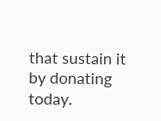that sustain it by donating today.